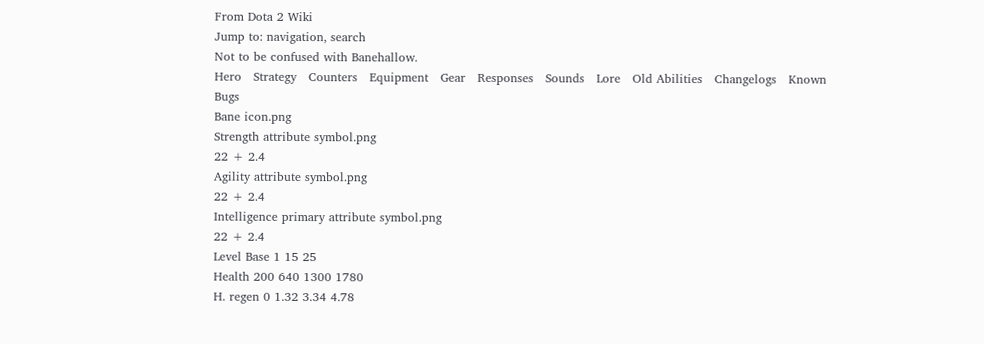From Dota 2 Wiki
Jump to: navigation, search
Not to be confused with Banehallow.
Hero   Strategy   Counters   Equipment   Gear   Responses   Sounds   Lore   Old Abilities   Changelogs   Known Bugs
Bane icon.png
Strength attribute symbol.png
22 + 2.4
Agility attribute symbol.png
22 + 2.4
Intelligence primary attribute symbol.png
22 + 2.4
Level Base 1 15 25
Health 200 640 1300 1780
H. regen 0 1.32 3.34 4.78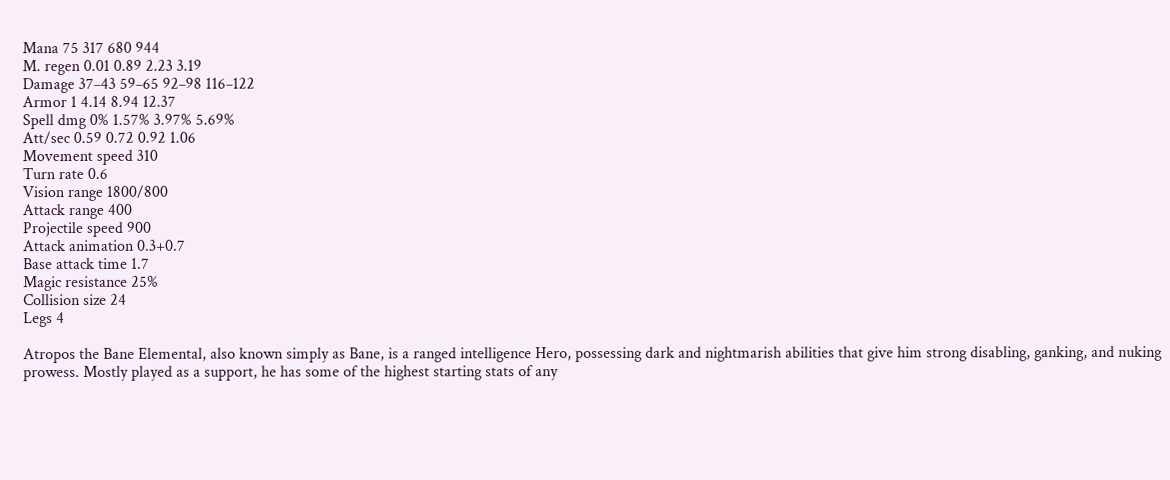Mana 75 317 680 944
M. regen 0.01 0.89 2.23 3.19
Damage 37‒43 59‒65 92‒98 116‒122
Armor 1 4.14 8.94 12.37
Spell dmg 0% 1.57% 3.97% 5.69%
Att/sec 0.59 0.72 0.92 1.06
Movement speed 310
Turn rate 0.6
Vision range 1800/800
Attack range 400
Projectile speed 900
Attack animation 0.3+0.7
Base attack time 1.7
Magic resistance 25%
Collision size 24
Legs 4

Atropos the Bane Elemental, also known simply as Bane, is a ranged intelligence Hero, possessing dark and nightmarish abilities that give him strong disabling, ganking, and nuking prowess. Mostly played as a support, he has some of the highest starting stats of any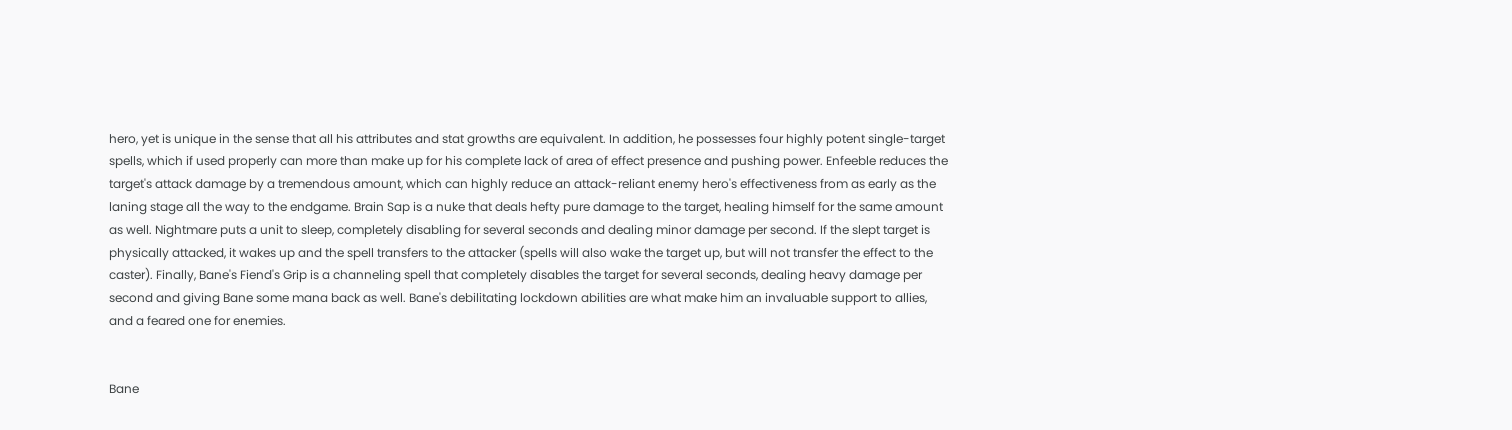hero, yet is unique in the sense that all his attributes and stat growths are equivalent. In addition, he possesses four highly potent single-target spells, which if used properly can more than make up for his complete lack of area of effect presence and pushing power. Enfeeble reduces the target's attack damage by a tremendous amount, which can highly reduce an attack-reliant enemy hero's effectiveness from as early as the laning stage all the way to the endgame. Brain Sap is a nuke that deals hefty pure damage to the target, healing himself for the same amount as well. Nightmare puts a unit to sleep, completely disabling for several seconds and dealing minor damage per second. If the slept target is physically attacked, it wakes up and the spell transfers to the attacker (spells will also wake the target up, but will not transfer the effect to the caster). Finally, Bane's Fiend's Grip is a channeling spell that completely disables the target for several seconds, dealing heavy damage per second and giving Bane some mana back as well. Bane's debilitating lockdown abilities are what make him an invaluable support to allies, and a feared one for enemies.


Bane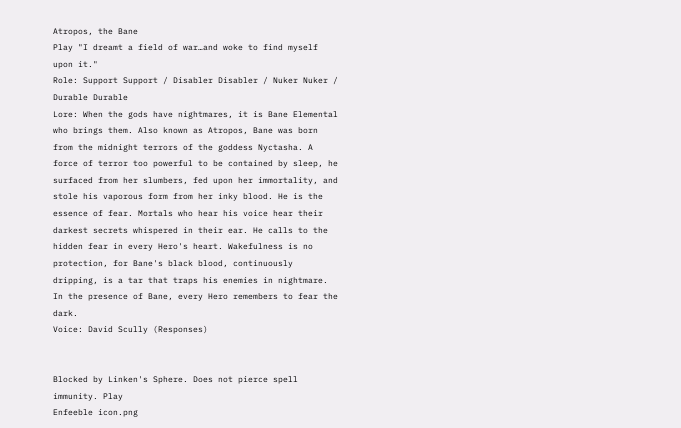Atropos, the Bane
Play "I dreamt a field of war…and woke to find myself upon it."
Role: Support Support / Disabler Disabler / Nuker Nuker / Durable Durable
Lore: When the gods have nightmares, it is Bane Elemental who brings them. Also known as Atropos, Bane was born from the midnight terrors of the goddess Nyctasha. A force of terror too powerful to be contained by sleep, he surfaced from her slumbers, fed upon her immortality, and stole his vaporous form from her inky blood. He is the essence of fear. Mortals who hear his voice hear their darkest secrets whispered in their ear. He calls to the hidden fear in every Hero's heart. Wakefulness is no protection, for Bane's black blood, continuously dripping, is a tar that traps his enemies in nightmare. In the presence of Bane, every Hero remembers to fear the dark.
Voice: David Scully (Responses)


Blocked by Linken's Sphere. Does not pierce spell immunity. Play
Enfeeble icon.png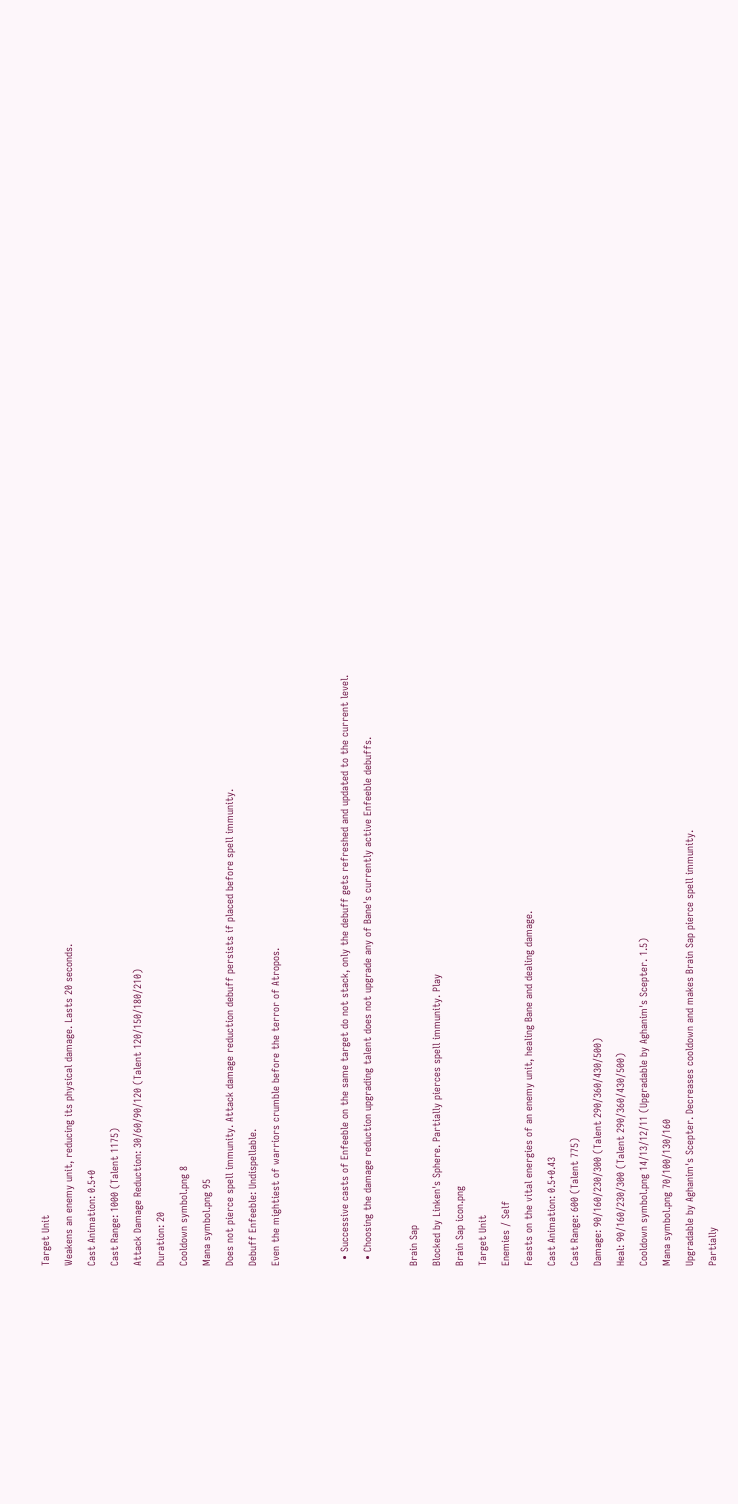Target Unit
Weakens an enemy unit, reducing its physical damage. Lasts 20 seconds.
Cast Animation: 0.5+0
Cast Range: 1000 (Talent 1175)
Attack Damage Reduction: 30/60/90/120 (Talent 120/150/180/210)
Duration: 20
Cooldown symbol.png 8
Mana symbol.png 95
Does not pierce spell immunity. Attack damage reduction debuff persists if placed before spell immunity.
Debuff Enfeeble: Undispellable.
Even the mightiest of warriors crumble before the terror of Atropos.


  • Successive casts of Enfeeble on the same target do not stack, only the debuff gets refreshed and updated to the current level.
  • Choosing the damage reduction upgrading talent does not upgrade any of Bane's currently active Enfeeble debuffs.

Brain Sap
Blocked by Linken's Sphere. Partially pierces spell immunity. Play
Brain Sap icon.png
Target Unit
Enemies / Self
Feasts on the vital energies of an enemy unit, healing Bane and dealing damage.
Cast Animation: 0.5+0.43
Cast Range: 600 (Talent 775)
Damage: 90/160/230/300 (Talent 290/360/430/500)
Heal: 90/160/230/300 (Talent 290/360/430/500)
Cooldown symbol.png 14/13/12/11 (Upgradable by Aghanim's Scepter. 1.5)
Mana symbol.png 70/100/130/160
Upgradable by Aghanim's Scepter. Decreases cooldown and makes Brain Sap pierce spell immunity.
Partially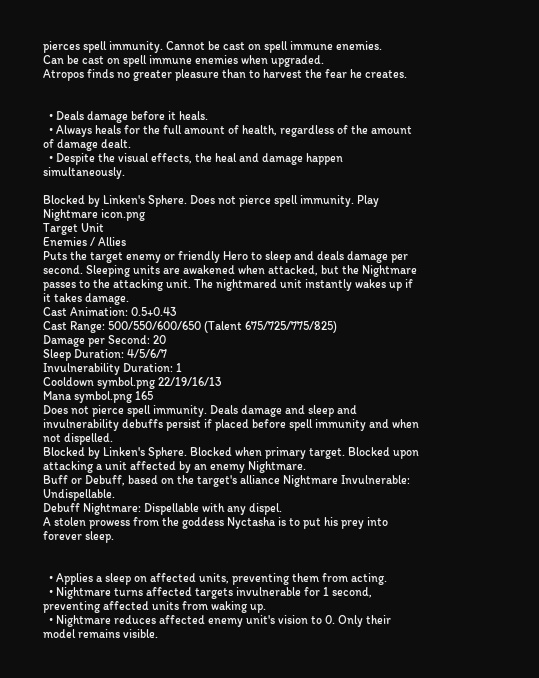pierces spell immunity. Cannot be cast on spell immune enemies.
Can be cast on spell immune enemies when upgraded.
Atropos finds no greater pleasure than to harvest the fear he creates.


  • Deals damage before it heals.
  • Always heals for the full amount of health, regardless of the amount of damage dealt.
  • Despite the visual effects, the heal and damage happen simultaneously.

Blocked by Linken's Sphere. Does not pierce spell immunity. Play
Nightmare icon.png
Target Unit
Enemies / Allies
Puts the target enemy or friendly Hero to sleep and deals damage per second. Sleeping units are awakened when attacked, but the Nightmare passes to the attacking unit. The nightmared unit instantly wakes up if it takes damage.
Cast Animation: 0.5+0.43
Cast Range: 500/550/600/650 (Talent 675/725/775/825)
Damage per Second: 20
Sleep Duration: 4/5/6/7
Invulnerability Duration: 1
Cooldown symbol.png 22/19/16/13
Mana symbol.png 165
Does not pierce spell immunity. Deals damage and sleep and invulnerability debuffs persist if placed before spell immunity and when not dispelled.
Blocked by Linken's Sphere. Blocked when primary target. Blocked upon attacking a unit affected by an enemy Nightmare.
Buff or Debuff, based on the target's alliance Nightmare Invulnerable: Undispellable.
Debuff Nightmare: Dispellable with any dispel.
A stolen prowess from the goddess Nyctasha is to put his prey into forever sleep.


  • Applies a sleep on affected units, preventing them from acting.
  • Nightmare turns affected targets invulnerable for 1 second, preventing affected units from waking up.
  • Nightmare reduces affected enemy unit's vision to 0. Only their model remains visible.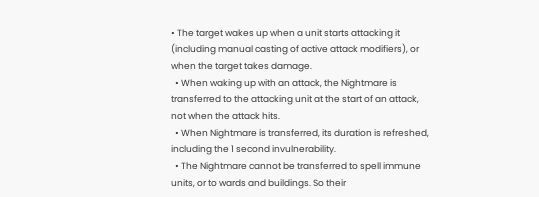• The target wakes up when a unit starts attacking it (including manual casting of active attack modifiers), or when the target takes damage.
  • When waking up with an attack, the Nightmare is transferred to the attacking unit at the start of an attack, not when the attack hits.
  • When Nightmare is transferred, its duration is refreshed, including the 1 second invulnerability.
  • The Nightmare cannot be transferred to spell immune units, or to wards and buildings. So their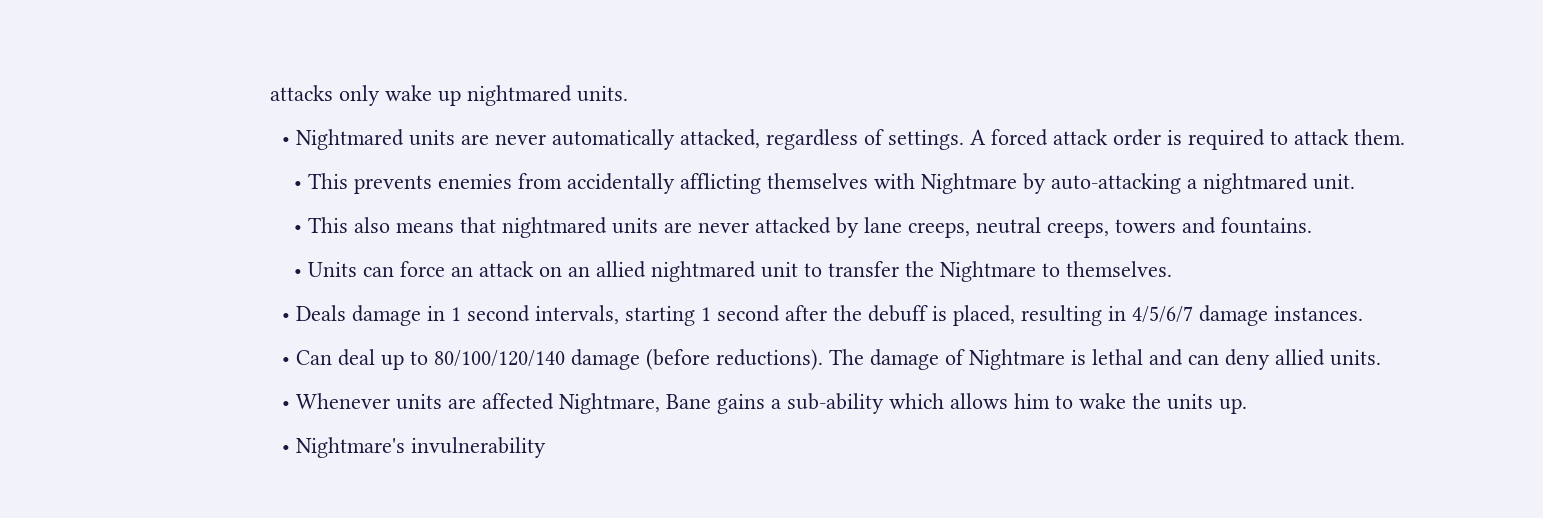attacks only wake up nightmared units.
  • Nightmared units are never automatically attacked, regardless of settings. A forced attack order is required to attack them.
    • This prevents enemies from accidentally afflicting themselves with Nightmare by auto-attacking a nightmared unit.
    • This also means that nightmared units are never attacked by lane creeps, neutral creeps, towers and fountains.
    • Units can force an attack on an allied nightmared unit to transfer the Nightmare to themselves.
  • Deals damage in 1 second intervals, starting 1 second after the debuff is placed, resulting in 4/5/6/7 damage instances.
  • Can deal up to 80/100/120/140 damage (before reductions). The damage of Nightmare is lethal and can deny allied units.
  • Whenever units are affected Nightmare, Bane gains a sub-ability which allows him to wake the units up.
  • Nightmare's invulnerability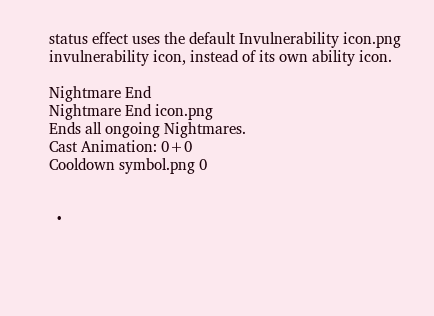status effect uses the default Invulnerability icon.png invulnerability icon, instead of its own ability icon.

Nightmare End
Nightmare End icon.png
Ends all ongoing Nightmares.
Cast Animation: 0+0
Cooldown symbol.png 0


  •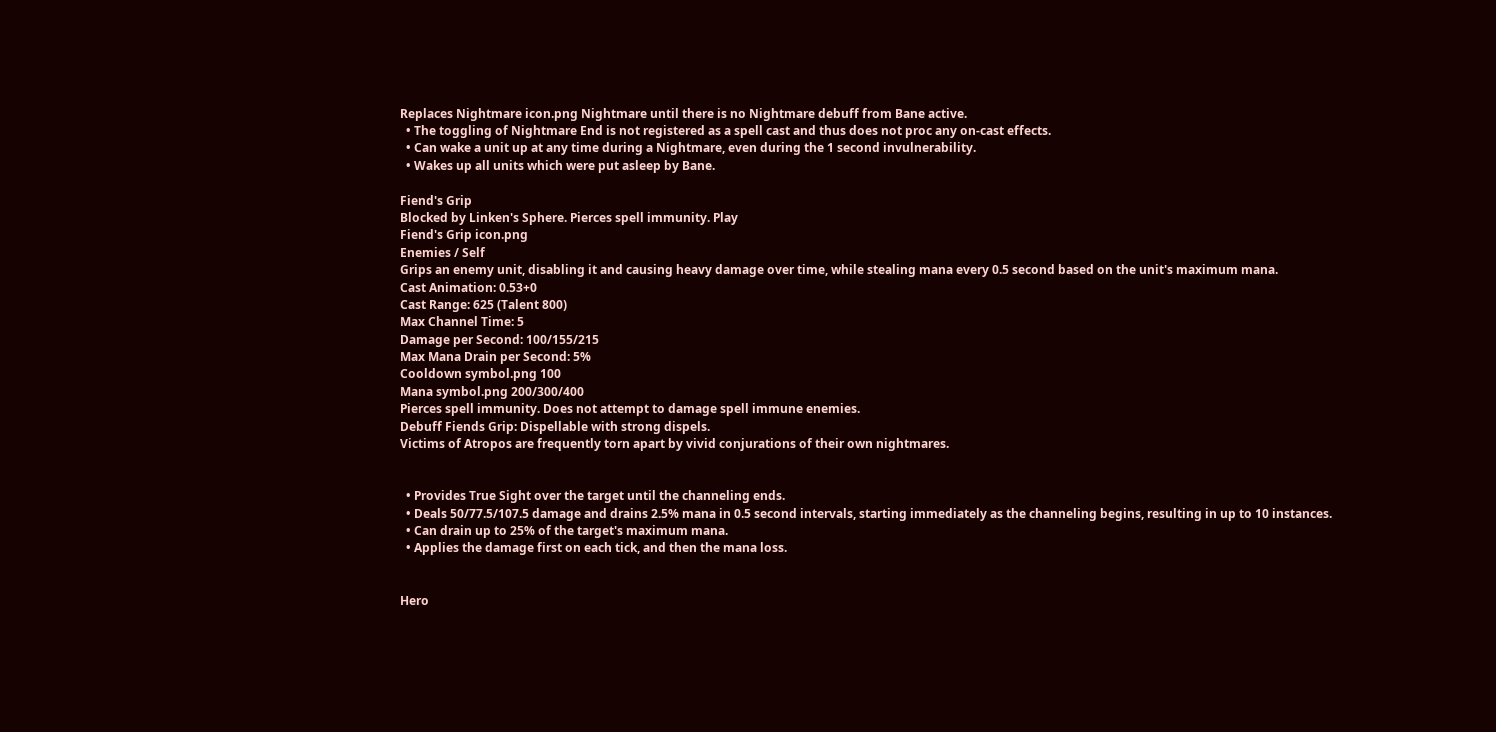Replaces Nightmare icon.png Nightmare until there is no Nightmare debuff from Bane active.
  • The toggling of Nightmare End is not registered as a spell cast and thus does not proc any on-cast effects.
  • Can wake a unit up at any time during a Nightmare, even during the 1 second invulnerability.
  • Wakes up all units which were put asleep by Bane.

Fiend's Grip
Blocked by Linken's Sphere. Pierces spell immunity. Play
Fiend's Grip icon.png
Enemies / Self
Grips an enemy unit, disabling it and causing heavy damage over time, while stealing mana every 0.5 second based on the unit's maximum mana.
Cast Animation: 0.53+0
Cast Range: 625 (Talent 800)
Max Channel Time: 5
Damage per Second: 100/155/215
Max Mana Drain per Second: 5%
Cooldown symbol.png 100
Mana symbol.png 200/300/400
Pierces spell immunity. Does not attempt to damage spell immune enemies.
Debuff Fiends Grip: Dispellable with strong dispels.
Victims of Atropos are frequently torn apart by vivid conjurations of their own nightmares.


  • Provides True Sight over the target until the channeling ends.
  • Deals 50/77.5/107.5 damage and drains 2.5% mana in 0.5 second intervals, starting immediately as the channeling begins, resulting in up to 10 instances.
  • Can drain up to 25% of the target's maximum mana.
  • Applies the damage first on each tick, and then the mana loss.


Hero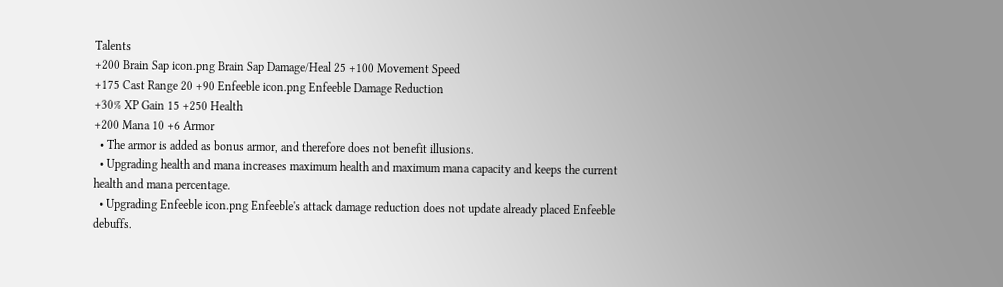Talents
+200 Brain Sap icon.png Brain Sap Damage/Heal 25 +100 Movement Speed
+175 Cast Range 20 +90 Enfeeble icon.png Enfeeble Damage Reduction
+30% XP Gain 15 +250 Health
+200 Mana 10 +6 Armor
  • The armor is added as bonus armor, and therefore does not benefit illusions.
  • Upgrading health and mana increases maximum health and maximum mana capacity and keeps the current health and mana percentage.
  • Upgrading Enfeeble icon.png Enfeeble's attack damage reduction does not update already placed Enfeeble debuffs.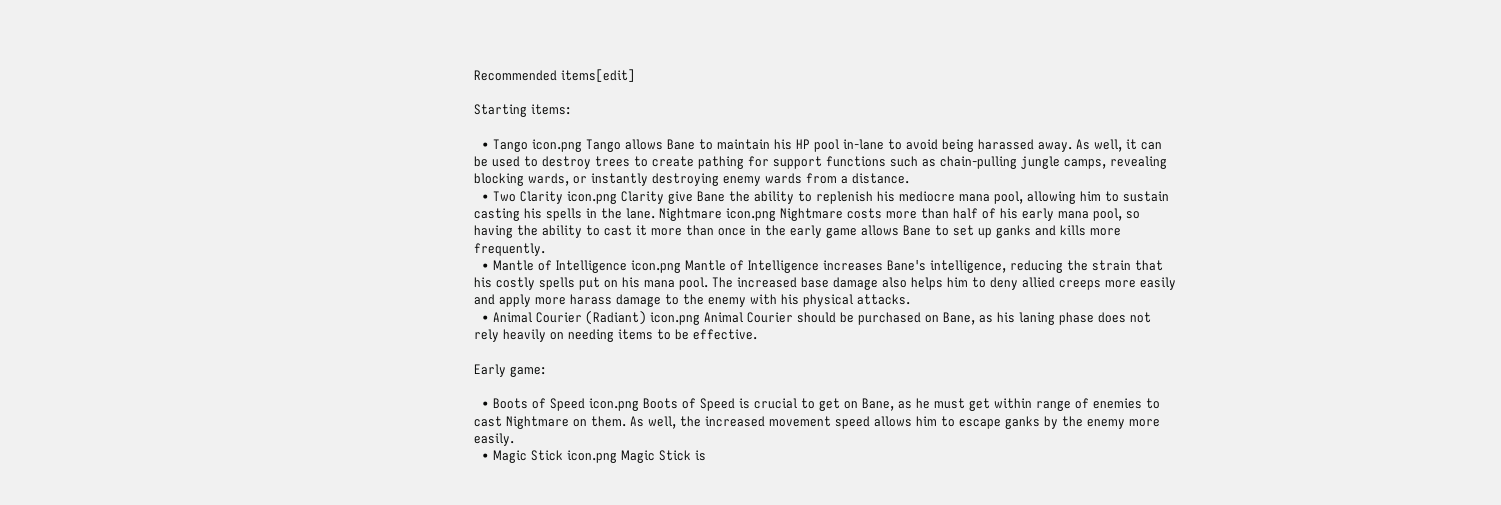Recommended items[edit]

Starting items:

  • Tango icon.png Tango allows Bane to maintain his HP pool in-lane to avoid being harassed away. As well, it can be used to destroy trees to create pathing for support functions such as chain-pulling jungle camps, revealing blocking wards, or instantly destroying enemy wards from a distance.
  • Two Clarity icon.png Clarity give Bane the ability to replenish his mediocre mana pool, allowing him to sustain casting his spells in the lane. Nightmare icon.png Nightmare costs more than half of his early mana pool, so having the ability to cast it more than once in the early game allows Bane to set up ganks and kills more frequently.
  • Mantle of Intelligence icon.png Mantle of Intelligence increases Bane's intelligence, reducing the strain that his costly spells put on his mana pool. The increased base damage also helps him to deny allied creeps more easily and apply more harass damage to the enemy with his physical attacks.
  • Animal Courier (Radiant) icon.png Animal Courier should be purchased on Bane, as his laning phase does not rely heavily on needing items to be effective.

Early game:

  • Boots of Speed icon.png Boots of Speed is crucial to get on Bane, as he must get within range of enemies to cast Nightmare on them. As well, the increased movement speed allows him to escape ganks by the enemy more easily.
  • Magic Stick icon.png Magic Stick is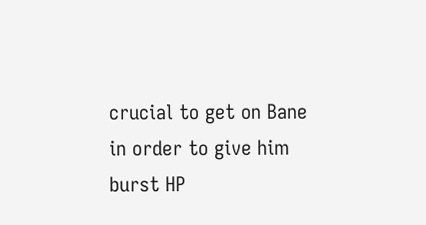crucial to get on Bane in order to give him burst HP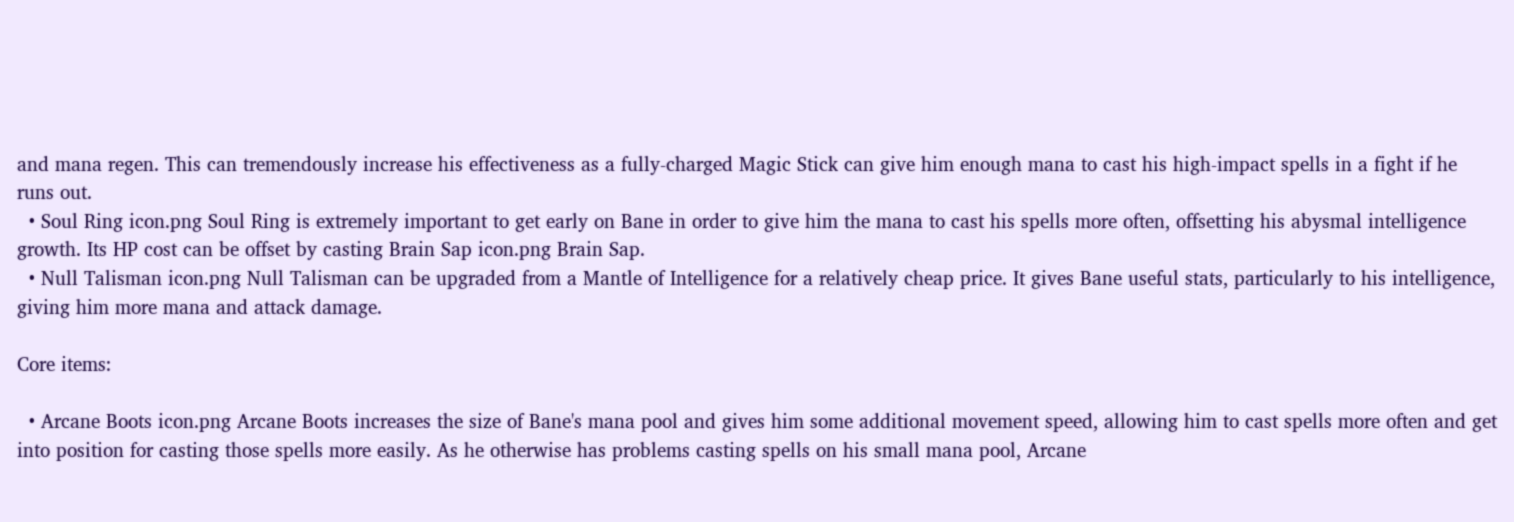and mana regen. This can tremendously increase his effectiveness as a fully-charged Magic Stick can give him enough mana to cast his high-impact spells in a fight if he runs out.
  • Soul Ring icon.png Soul Ring is extremely important to get early on Bane in order to give him the mana to cast his spells more often, offsetting his abysmal intelligence growth. Its HP cost can be offset by casting Brain Sap icon.png Brain Sap.
  • Null Talisman icon.png Null Talisman can be upgraded from a Mantle of Intelligence for a relatively cheap price. It gives Bane useful stats, particularly to his intelligence, giving him more mana and attack damage.

Core items:

  • Arcane Boots icon.png Arcane Boots increases the size of Bane's mana pool and gives him some additional movement speed, allowing him to cast spells more often and get into position for casting those spells more easily. As he otherwise has problems casting spells on his small mana pool, Arcane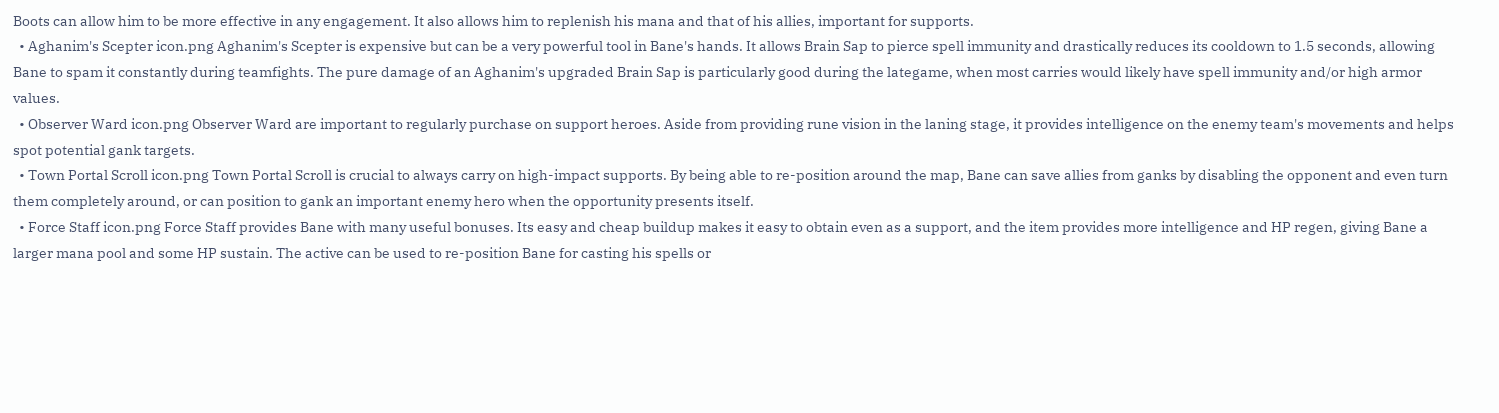Boots can allow him to be more effective in any engagement. It also allows him to replenish his mana and that of his allies, important for supports.
  • Aghanim's Scepter icon.png Aghanim's Scepter is expensive but can be a very powerful tool in Bane's hands. It allows Brain Sap to pierce spell immunity and drastically reduces its cooldown to 1.5 seconds, allowing Bane to spam it constantly during teamfights. The pure damage of an Aghanim's upgraded Brain Sap is particularly good during the lategame, when most carries would likely have spell immunity and/or high armor values.
  • Observer Ward icon.png Observer Ward are important to regularly purchase on support heroes. Aside from providing rune vision in the laning stage, it provides intelligence on the enemy team's movements and helps spot potential gank targets.
  • Town Portal Scroll icon.png Town Portal Scroll is crucial to always carry on high-impact supports. By being able to re-position around the map, Bane can save allies from ganks by disabling the opponent and even turn them completely around, or can position to gank an important enemy hero when the opportunity presents itself.
  • Force Staff icon.png Force Staff provides Bane with many useful bonuses. Its easy and cheap buildup makes it easy to obtain even as a support, and the item provides more intelligence and HP regen, giving Bane a larger mana pool and some HP sustain. The active can be used to re-position Bane for casting his spells or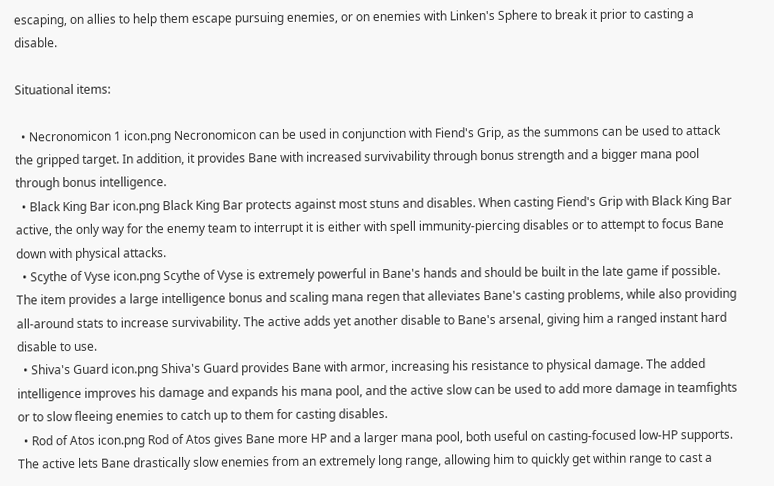escaping, on allies to help them escape pursuing enemies, or on enemies with Linken's Sphere to break it prior to casting a disable.

Situational items:

  • Necronomicon 1 icon.png Necronomicon can be used in conjunction with Fiend's Grip, as the summons can be used to attack the gripped target. In addition, it provides Bane with increased survivability through bonus strength and a bigger mana pool through bonus intelligence.
  • Black King Bar icon.png Black King Bar protects against most stuns and disables. When casting Fiend's Grip with Black King Bar active, the only way for the enemy team to interrupt it is either with spell immunity-piercing disables or to attempt to focus Bane down with physical attacks.
  • Scythe of Vyse icon.png Scythe of Vyse is extremely powerful in Bane's hands and should be built in the late game if possible. The item provides a large intelligence bonus and scaling mana regen that alleviates Bane's casting problems, while also providing all-around stats to increase survivability. The active adds yet another disable to Bane's arsenal, giving him a ranged instant hard disable to use.
  • Shiva's Guard icon.png Shiva's Guard provides Bane with armor, increasing his resistance to physical damage. The added intelligence improves his damage and expands his mana pool, and the active slow can be used to add more damage in teamfights or to slow fleeing enemies to catch up to them for casting disables.
  • Rod of Atos icon.png Rod of Atos gives Bane more HP and a larger mana pool, both useful on casting-focused low-HP supports. The active lets Bane drastically slow enemies from an extremely long range, allowing him to quickly get within range to cast a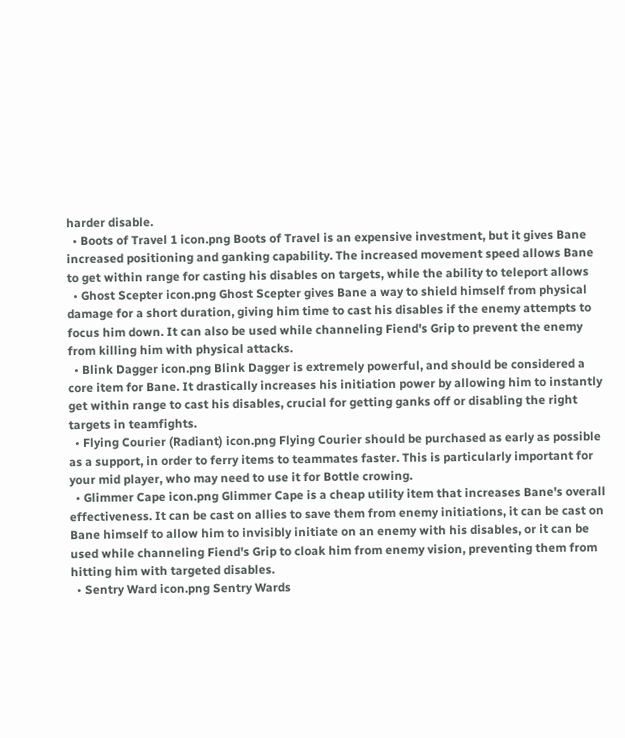harder disable.
  • Boots of Travel 1 icon.png Boots of Travel is an expensive investment, but it gives Bane increased positioning and ganking capability. The increased movement speed allows Bane to get within range for casting his disables on targets, while the ability to teleport allows
  • Ghost Scepter icon.png Ghost Scepter gives Bane a way to shield himself from physical damage for a short duration, giving him time to cast his disables if the enemy attempts to focus him down. It can also be used while channeling Fiend's Grip to prevent the enemy from killing him with physical attacks.
  • Blink Dagger icon.png Blink Dagger is extremely powerful, and should be considered a core item for Bane. It drastically increases his initiation power by allowing him to instantly get within range to cast his disables, crucial for getting ganks off or disabling the right targets in teamfights.
  • Flying Courier (Radiant) icon.png Flying Courier should be purchased as early as possible as a support, in order to ferry items to teammates faster. This is particularly important for your mid player, who may need to use it for Bottle crowing.
  • Glimmer Cape icon.png Glimmer Cape is a cheap utility item that increases Bane's overall effectiveness. It can be cast on allies to save them from enemy initiations, it can be cast on Bane himself to allow him to invisibly initiate on an enemy with his disables, or it can be used while channeling Fiend's Grip to cloak him from enemy vision, preventing them from hitting him with targeted disables.
  • Sentry Ward icon.png Sentry Wards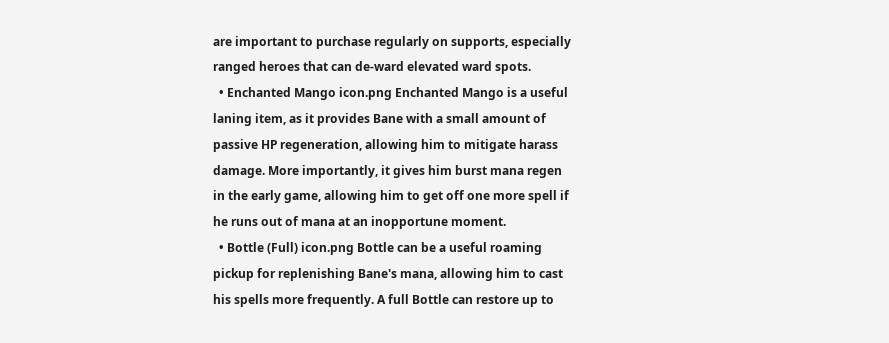are important to purchase regularly on supports, especially ranged heroes that can de-ward elevated ward spots.
  • Enchanted Mango icon.png Enchanted Mango is a useful laning item, as it provides Bane with a small amount of passive HP regeneration, allowing him to mitigate harass damage. More importantly, it gives him burst mana regen in the early game, allowing him to get off one more spell if he runs out of mana at an inopportune moment.
  • Bottle (Full) icon.png Bottle can be a useful roaming pickup for replenishing Bane's mana, allowing him to cast his spells more frequently. A full Bottle can restore up to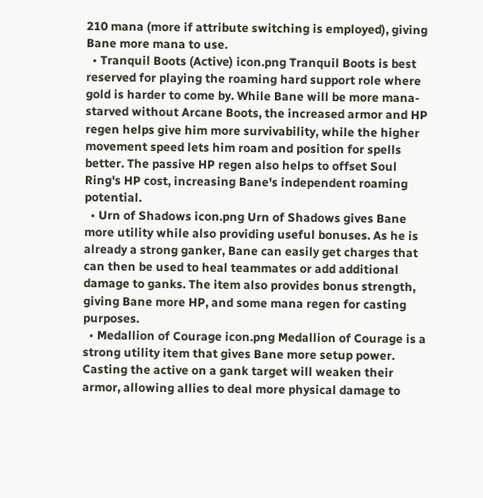210 mana (more if attribute switching is employed), giving Bane more mana to use.
  • Tranquil Boots (Active) icon.png Tranquil Boots is best reserved for playing the roaming hard support role where gold is harder to come by. While Bane will be more mana-starved without Arcane Boots, the increased armor and HP regen helps give him more survivability, while the higher movement speed lets him roam and position for spells better. The passive HP regen also helps to offset Soul Ring's HP cost, increasing Bane's independent roaming potential.
  • Urn of Shadows icon.png Urn of Shadows gives Bane more utility while also providing useful bonuses. As he is already a strong ganker, Bane can easily get charges that can then be used to heal teammates or add additional damage to ganks. The item also provides bonus strength, giving Bane more HP, and some mana regen for casting purposes.
  • Medallion of Courage icon.png Medallion of Courage is a strong utility item that gives Bane more setup power. Casting the active on a gank target will weaken their armor, allowing allies to deal more physical damage to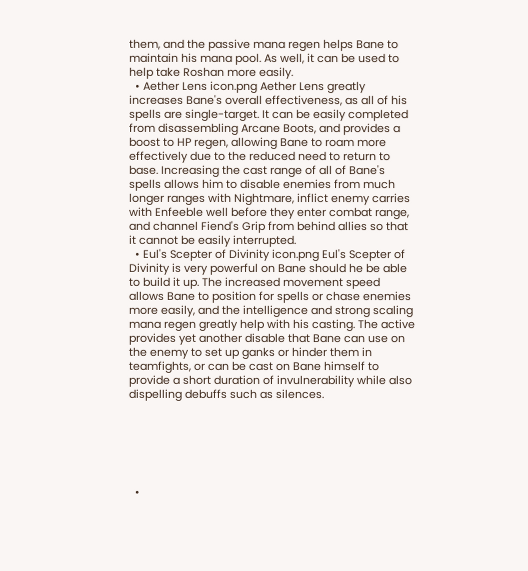them, and the passive mana regen helps Bane to maintain his mana pool. As well, it can be used to help take Roshan more easily.
  • Aether Lens icon.png Aether Lens greatly increases Bane's overall effectiveness, as all of his spells are single-target. It can be easily completed from disassembling Arcane Boots, and provides a boost to HP regen, allowing Bane to roam more effectively due to the reduced need to return to base. Increasing the cast range of all of Bane's spells allows him to disable enemies from much longer ranges with Nightmare, inflict enemy carries with Enfeeble well before they enter combat range, and channel Fiend's Grip from behind allies so that it cannot be easily interrupted.
  • Eul's Scepter of Divinity icon.png Eul's Scepter of Divinity is very powerful on Bane should he be able to build it up. The increased movement speed allows Bane to position for spells or chase enemies more easily, and the intelligence and strong scaling mana regen greatly help with his casting. The active provides yet another disable that Bane can use on the enemy to set up ganks or hinder them in teamfights, or can be cast on Bane himself to provide a short duration of invulnerability while also dispelling debuffs such as silences.






  •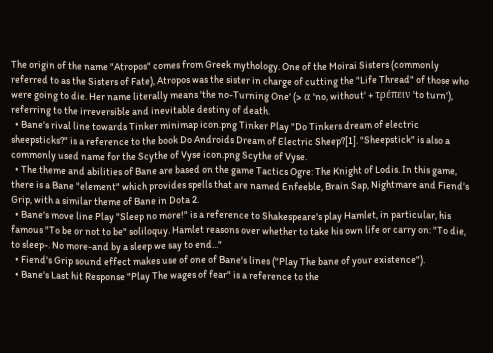The origin of the name "Atropos" comes from Greek mythology. One of the Moirai Sisters (commonly referred to as the Sisters of Fate), Atropos was the sister in charge of cutting the "Life Thread" of those who were going to die. Her name literally means 'the no-Turning One' (> α 'no, without' + τρέπειν 'to turn'), referring to the irreversible and inevitable destiny of death.
  • Bane's rival line towards Tinker minimap icon.png Tinker Play "Do Tinkers dream of electric sheepsticks?" is a reference to the book Do Androids Dream of Electric Sheep?[1]. "Sheepstick" is also a commonly used name for the Scythe of Vyse icon.png Scythe of Vyse.
  • The theme and abilities of Bane are based on the game Tactics Ogre: The Knight of Lodis. In this game, there is a Bane "element" which provides spells that are named Enfeeble, Brain Sap, Nightmare and Fiend's Grip, with a similar theme of Bane in Dota 2.
  • Bane's move line Play "Sleep no more!" is a reference to Shakespeare's play Hamlet, in particular, his famous "To be or not to be" soliloquy. Hamlet reasons over whether to take his own life or carry on: "To die, to sleep-. No more-and by a sleep we say to end..."
  • Fiend's Grip sound effect makes use of one of Bane's lines ("Play The bane of your existence").
  • Bane's Last hit Response "Play The wages of fear" is a reference to the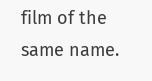film of the same name.